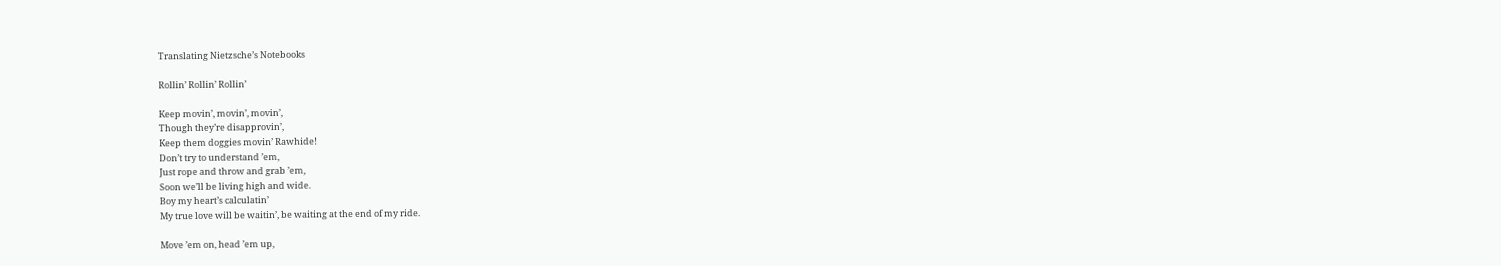Translating Nietzsche’s Notebooks

Rollin’ Rollin’ Rollin’

Keep movin’, movin’, movin’,
Though they’re disapprovin’,
Keep them doggies movin’ Rawhide!
Don’t try to understand ’em,
Just rope and throw and grab ’em,
Soon we’ll be living high and wide.
Boy my heart’s calculatin’
My true love will be waitin’, be waiting at the end of my ride.

Move ’em on, head ’em up,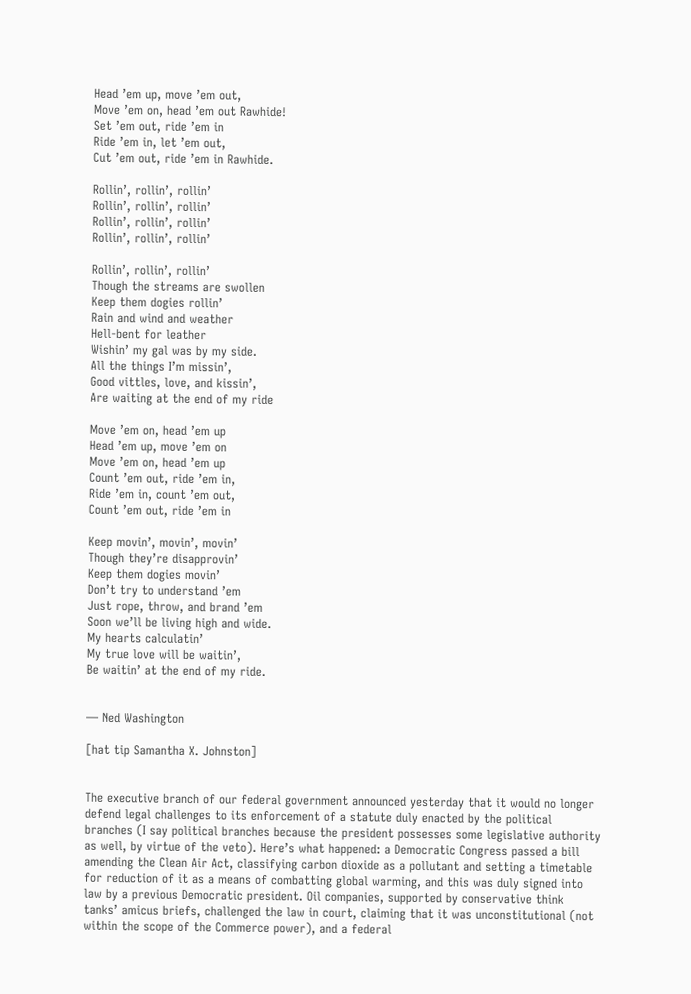Head ’em up, move ’em out,
Move ’em on, head ’em out Rawhide!
Set ’em out, ride ’em in
Ride ’em in, let ’em out,
Cut ’em out, ride ’em in Rawhide.

Rollin’, rollin’, rollin’
Rollin’, rollin’, rollin’
Rollin’, rollin’, rollin’
Rollin’, rollin’, rollin’

Rollin’, rollin’, rollin’
Though the streams are swollen
Keep them dogies rollin’
Rain and wind and weather
Hell-bent for leather
Wishin’ my gal was by my side.
All the things I’m missin’,
Good vittles, love, and kissin’,
Are waiting at the end of my ride

Move ’em on, head ’em up
Head ’em up, move ’em on
Move ’em on, head ’em up
Count ’em out, ride ’em in,
Ride ’em in, count ’em out,
Count ’em out, ride ’em in

Keep movin’, movin’, movin’
Though they’re disapprovin’
Keep them dogies movin’
Don’t try to understand ’em
Just rope, throw, and brand ’em
Soon we’ll be living high and wide.
My hearts calculatin’
My true love will be waitin’,
Be waitin’ at the end of my ride.


— Ned Washington

[hat tip Samantha X. Johnston]


The executive branch of our federal government announced yesterday that it would no longer defend legal challenges to its enforcement of a statute duly enacted by the political branches (I say political branches because the president possesses some legislative authority as well, by virtue of the veto). Here’s what happened: a Democratic Congress passed a bill amending the Clean Air Act, classifying carbon dioxide as a pollutant and setting a timetable for reduction of it as a means of combatting global warming, and this was duly signed into law by a previous Democratic president. Oil companies, supported by conservative think tanks’ amicus briefs, challenged the law in court, claiming that it was unconstitutional (not within the scope of the Commerce power), and a federal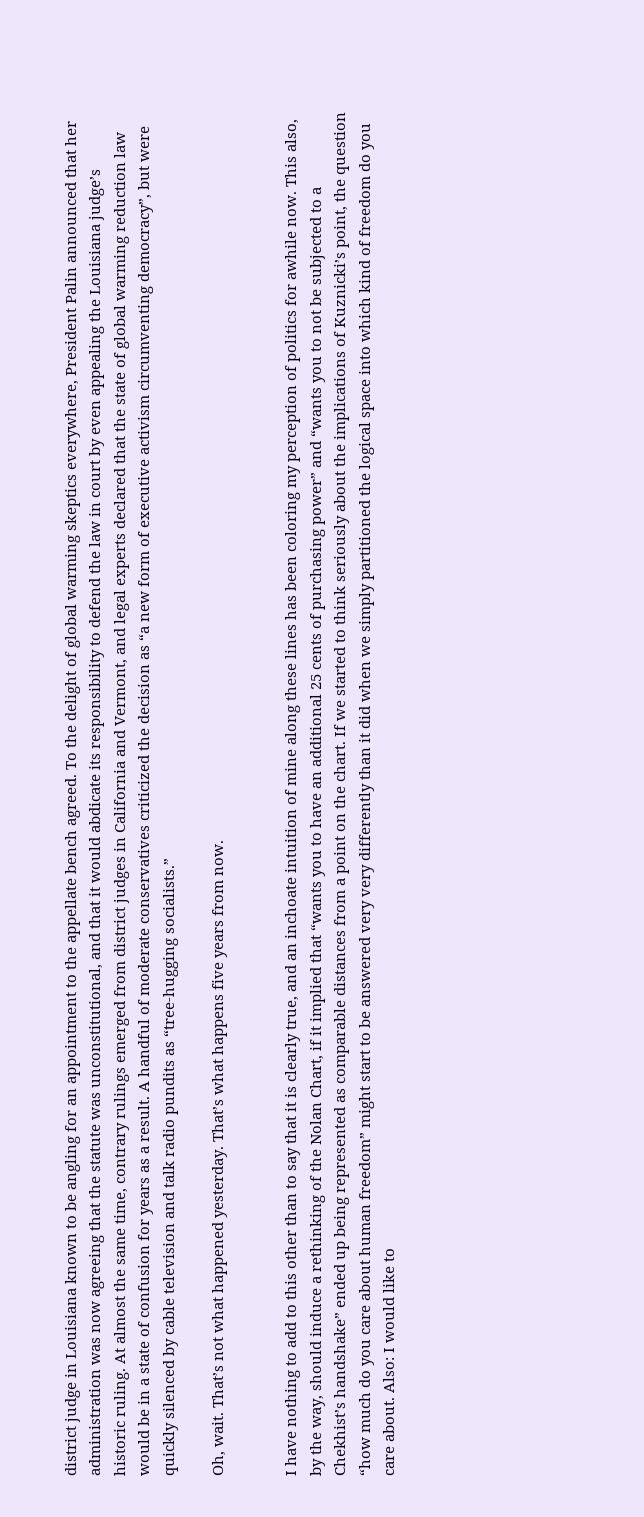district judge in Louisiana known to be angling for an appointment to the appellate bench agreed. To the delight of global warming skeptics everywhere, President Palin announced that her administration was now agreeing that the statute was unconstitutional, and that it would abdicate its responsibility to defend the law in court by even appealing the Louisiana judge’s historic ruling. At almost the same time, contrary rulings emerged from district judges in California and Vermont, and legal experts declared that the state of global warming reduction law would be in a state of confusion for years as a result. A handful of moderate conservatives criticized the decision as “a new form of executive activism circumventing democracy”, but were quickly silenced by cable television and talk radio pundits as “tree-hugging socialists.”

Oh, wait. That’s not what happened yesterday. That’s what happens five years from now.


I have nothing to add to this other than to say that it is clearly true, and an inchoate intuition of mine along these lines has been coloring my perception of politics for awhile now. This also, by the way, should induce a rethinking of the Nolan Chart, if it implied that “wants you to have an additional 25 cents of purchasing power” and “wants you to not be subjected to a Chekhist’s handshake” ended up being represented as comparable distances from a point on the chart. If we started to think seriously about the implications of Kuznicki’s point, the question “how much do you care about human freedom” might start to be answered very very differently than it did when we simply partitioned the logical space into which kind of freedom do you care about. Also: I would like to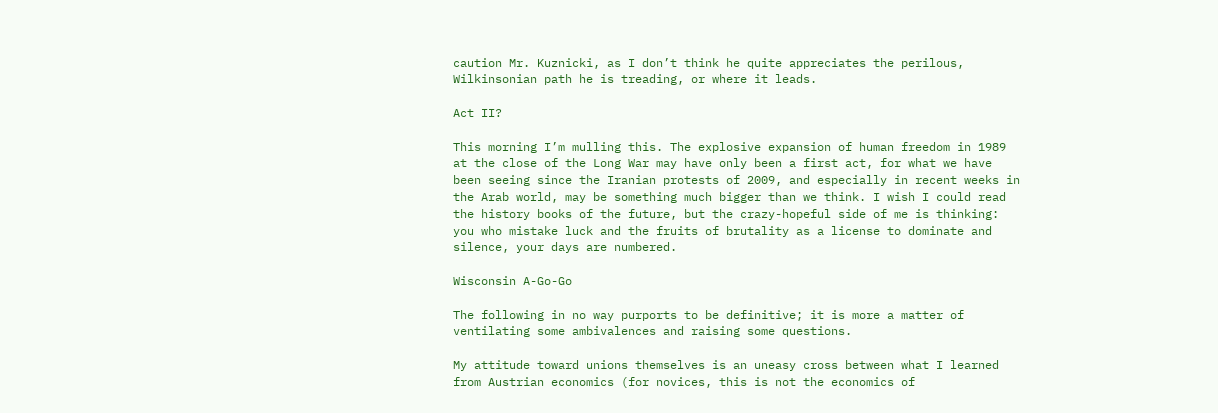caution Mr. Kuznicki, as I don’t think he quite appreciates the perilous, Wilkinsonian path he is treading, or where it leads.

Act II?

This morning I’m mulling this. The explosive expansion of human freedom in 1989 at the close of the Long War may have only been a first act, for what we have been seeing since the Iranian protests of 2009, and especially in recent weeks in the Arab world, may be something much bigger than we think. I wish I could read the history books of the future, but the crazy-hopeful side of me is thinking: you who mistake luck and the fruits of brutality as a license to dominate and silence, your days are numbered.

Wisconsin A-Go-Go

The following in no way purports to be definitive; it is more a matter of ventilating some ambivalences and raising some questions.

My attitude toward unions themselves is an uneasy cross between what I learned from Austrian economics (for novices, this is not the economics of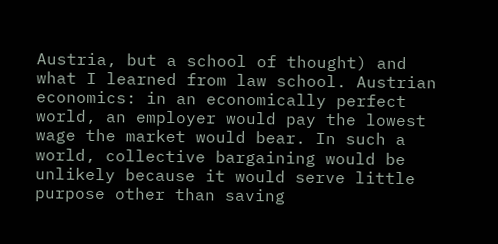Austria, but a school of thought) and what I learned from law school. Austrian economics: in an economically perfect world, an employer would pay the lowest wage the market would bear. In such a world, collective bargaining would be unlikely because it would serve little purpose other than saving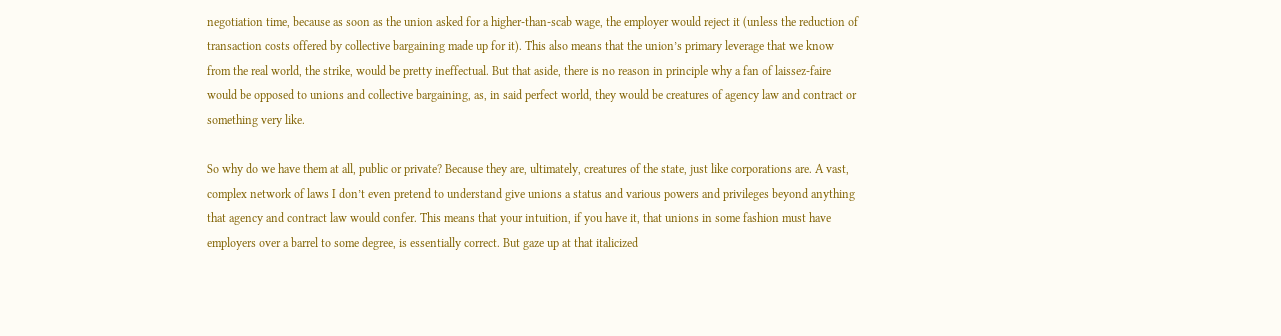negotiation time, because as soon as the union asked for a higher-than-scab wage, the employer would reject it (unless the reduction of transaction costs offered by collective bargaining made up for it). This also means that the union’s primary leverage that we know from the real world, the strike, would be pretty ineffectual. But that aside, there is no reason in principle why a fan of laissez-faire would be opposed to unions and collective bargaining, as, in said perfect world, they would be creatures of agency law and contract or something very like.

So why do we have them at all, public or private? Because they are, ultimately, creatures of the state, just like corporations are. A vast, complex network of laws I don’t even pretend to understand give unions a status and various powers and privileges beyond anything that agency and contract law would confer. This means that your intuition, if you have it, that unions in some fashion must have employers over a barrel to some degree, is essentially correct. But gaze up at that italicized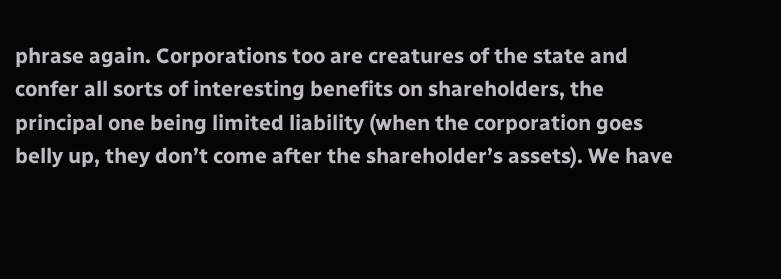phrase again. Corporations too are creatures of the state and confer all sorts of interesting benefits on shareholders, the principal one being limited liability (when the corporation goes belly up, they don’t come after the shareholder’s assets). We have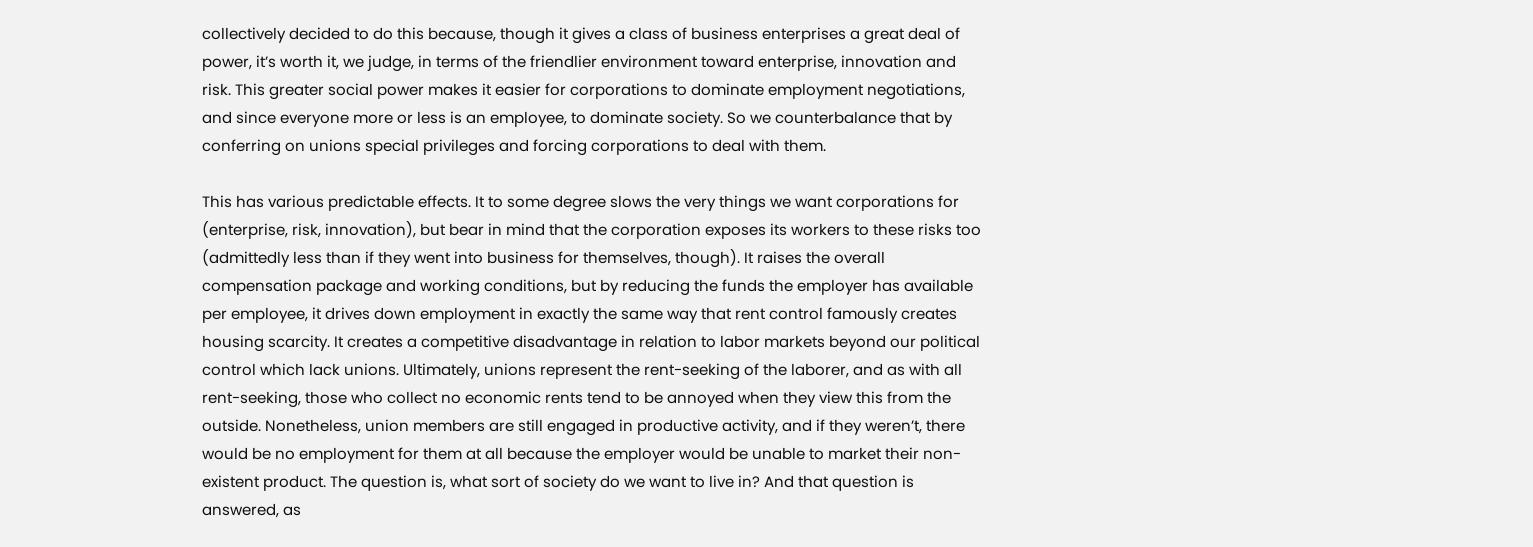collectively decided to do this because, though it gives a class of business enterprises a great deal of power, it’s worth it, we judge, in terms of the friendlier environment toward enterprise, innovation and risk. This greater social power makes it easier for corporations to dominate employment negotiations, and since everyone more or less is an employee, to dominate society. So we counterbalance that by conferring on unions special privileges and forcing corporations to deal with them.

This has various predictable effects. It to some degree slows the very things we want corporations for (enterprise, risk, innovation), but bear in mind that the corporation exposes its workers to these risks too (admittedly less than if they went into business for themselves, though). It raises the overall compensation package and working conditions, but by reducing the funds the employer has available per employee, it drives down employment in exactly the same way that rent control famously creates housing scarcity. It creates a competitive disadvantage in relation to labor markets beyond our political control which lack unions. Ultimately, unions represent the rent-seeking of the laborer, and as with all rent-seeking, those who collect no economic rents tend to be annoyed when they view this from the outside. Nonetheless, union members are still engaged in productive activity, and if they weren’t, there would be no employment for them at all because the employer would be unable to market their non-existent product. The question is, what sort of society do we want to live in? And that question is answered, as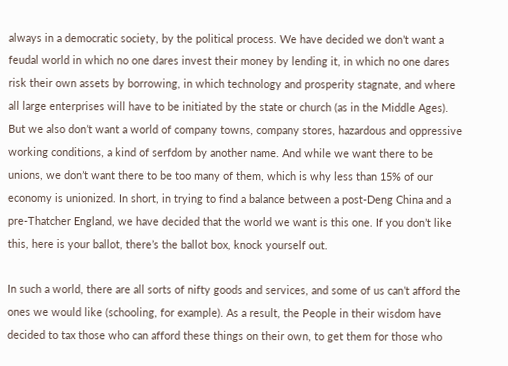always in a democratic society, by the political process. We have decided we don’t want a feudal world in which no one dares invest their money by lending it, in which no one dares risk their own assets by borrowing, in which technology and prosperity stagnate, and where all large enterprises will have to be initiated by the state or church (as in the Middle Ages). But we also don’t want a world of company towns, company stores, hazardous and oppressive working conditions, a kind of serfdom by another name. And while we want there to be unions, we don’t want there to be too many of them, which is why less than 15% of our economy is unionized. In short, in trying to find a balance between a post-Deng China and a pre-Thatcher England, we have decided that the world we want is this one. If you don’t like this, here is your ballot, there’s the ballot box, knock yourself out.

In such a world, there are all sorts of nifty goods and services, and some of us can’t afford the ones we would like (schooling, for example). As a result, the People in their wisdom have decided to tax those who can afford these things on their own, to get them for those who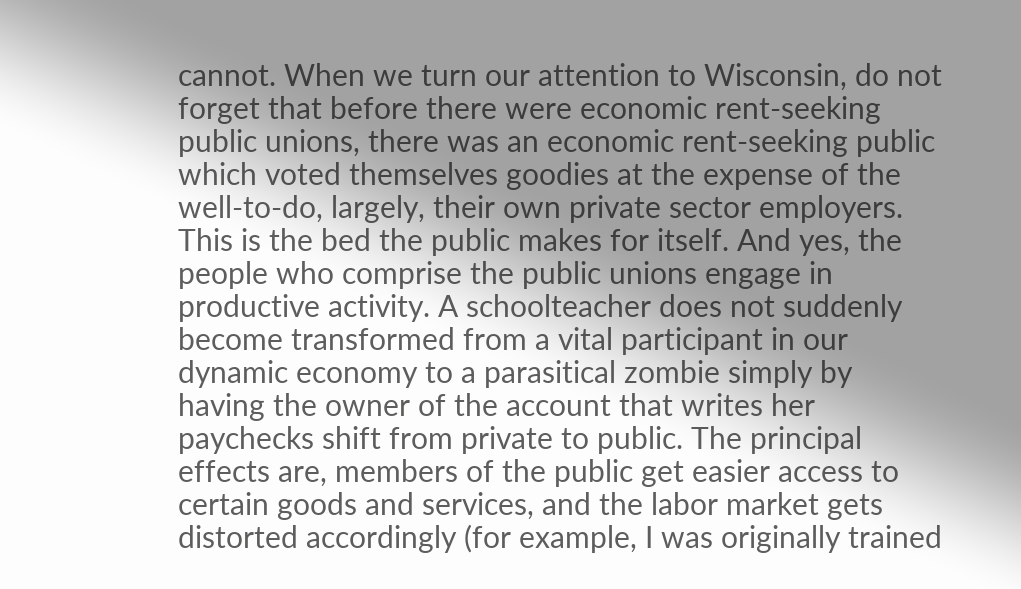cannot. When we turn our attention to Wisconsin, do not forget that before there were economic rent-seeking public unions, there was an economic rent-seeking public which voted themselves goodies at the expense of the well-to-do, largely, their own private sector employers. This is the bed the public makes for itself. And yes, the people who comprise the public unions engage in productive activity. A schoolteacher does not suddenly become transformed from a vital participant in our dynamic economy to a parasitical zombie simply by having the owner of the account that writes her paychecks shift from private to public. The principal effects are, members of the public get easier access to certain goods and services, and the labor market gets distorted accordingly (for example, I was originally trained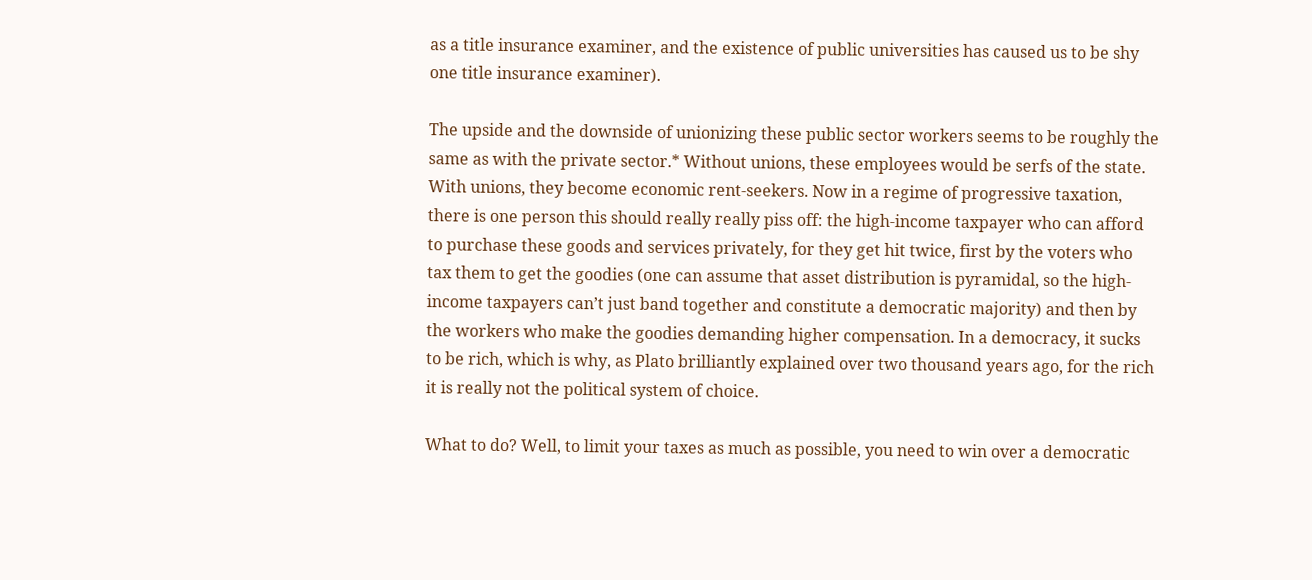as a title insurance examiner, and the existence of public universities has caused us to be shy one title insurance examiner).

The upside and the downside of unionizing these public sector workers seems to be roughly the same as with the private sector.* Without unions, these employees would be serfs of the state. With unions, they become economic rent-seekers. Now in a regime of progressive taxation, there is one person this should really really piss off: the high-income taxpayer who can afford to purchase these goods and services privately, for they get hit twice, first by the voters who tax them to get the goodies (one can assume that asset distribution is pyramidal, so the high-income taxpayers can’t just band together and constitute a democratic majority) and then by the workers who make the goodies demanding higher compensation. In a democracy, it sucks to be rich, which is why, as Plato brilliantly explained over two thousand years ago, for the rich it is really not the political system of choice.

What to do? Well, to limit your taxes as much as possible, you need to win over a democratic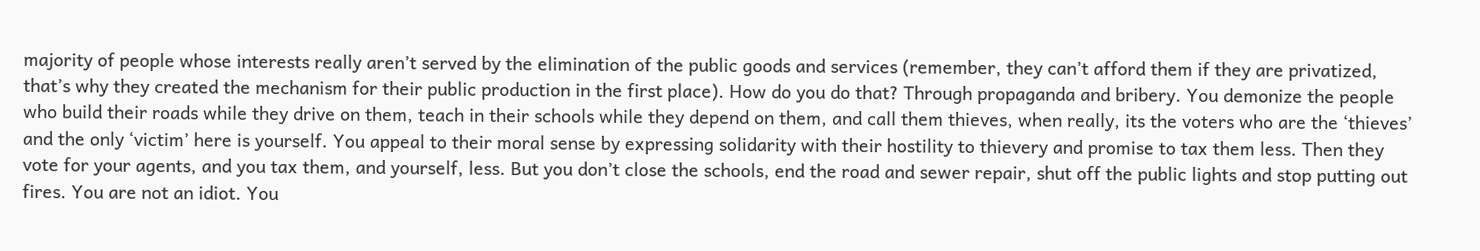majority of people whose interests really aren’t served by the elimination of the public goods and services (remember, they can’t afford them if they are privatized, that’s why they created the mechanism for their public production in the first place). How do you do that? Through propaganda and bribery. You demonize the people who build their roads while they drive on them, teach in their schools while they depend on them, and call them thieves, when really, its the voters who are the ‘thieves’ and the only ‘victim’ here is yourself. You appeal to their moral sense by expressing solidarity with their hostility to thievery and promise to tax them less. Then they vote for your agents, and you tax them, and yourself, less. But you don’t close the schools, end the road and sewer repair, shut off the public lights and stop putting out fires. You are not an idiot. You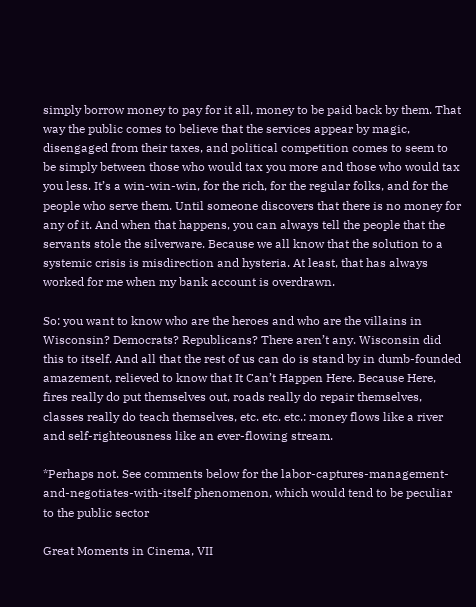simply borrow money to pay for it all, money to be paid back by them. That way the public comes to believe that the services appear by magic, disengaged from their taxes, and political competition comes to seem to be simply between those who would tax you more and those who would tax you less. It’s a win-win-win, for the rich, for the regular folks, and for the people who serve them. Until someone discovers that there is no money for any of it. And when that happens, you can always tell the people that the servants stole the silverware. Because we all know that the solution to a systemic crisis is misdirection and hysteria. At least, that has always worked for me when my bank account is overdrawn.

So: you want to know who are the heroes and who are the villains in Wisconsin? Democrats? Republicans? There aren’t any. Wisconsin did this to itself. And all that the rest of us can do is stand by in dumb-founded amazement, relieved to know that It Can’t Happen Here. Because Here, fires really do put themselves out, roads really do repair themselves, classes really do teach themselves, etc. etc. etc.: money flows like a river and self-righteousness like an ever-flowing stream.

*Perhaps not. See comments below for the labor-captures-management-and-negotiates-with-itself phenomenon, which would tend to be peculiar to the public sector

Great Moments in Cinema, VII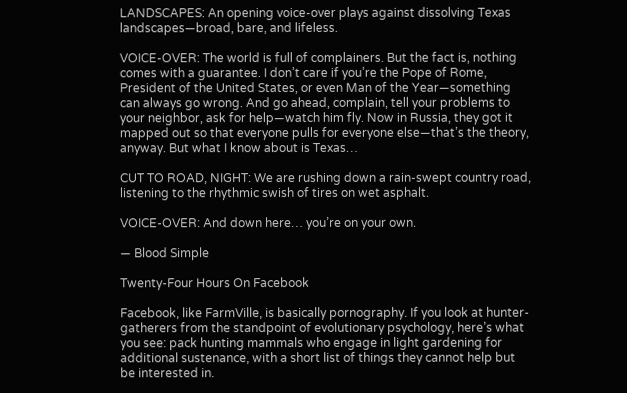LANDSCAPES: An opening voice-over plays against dissolving Texas landscapes—broad, bare, and lifeless.

VOICE-OVER: The world is full of complainers. But the fact is, nothing comes with a guarantee. I don’t care if you’re the Pope of Rome, President of the United States, or even Man of the Year—something can always go wrong. And go ahead, complain, tell your problems to your neighbor, ask for help—watch him fly. Now in Russia, they got it mapped out so that everyone pulls for everyone else—that’s the theory, anyway. But what I know about is Texas…

CUT TO ROAD, NIGHT: We are rushing down a rain-swept country road, listening to the rhythmic swish of tires on wet asphalt.

VOICE-OVER: And down here… you’re on your own.

— Blood Simple

Twenty-Four Hours On Facebook

Facebook, like FarmVille, is basically pornography. If you look at hunter-gatherers from the standpoint of evolutionary psychology, here’s what you see: pack hunting mammals who engage in light gardening for additional sustenance, with a short list of things they cannot help but be interested in.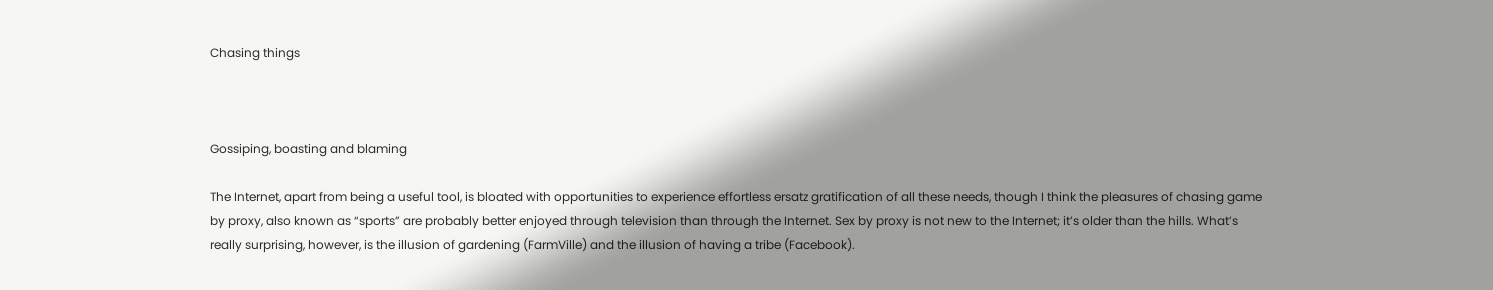Chasing things



Gossiping, boasting and blaming

The Internet, apart from being a useful tool, is bloated with opportunities to experience effortless ersatz gratification of all these needs, though I think the pleasures of chasing game by proxy, also known as “sports” are probably better enjoyed through television than through the Internet. Sex by proxy is not new to the Internet; it’s older than the hills. What’s really surprising, however, is the illusion of gardening (FarmVille) and the illusion of having a tribe (Facebook).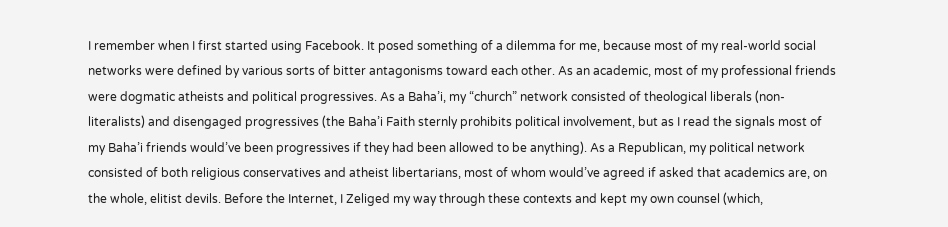I remember when I first started using Facebook. It posed something of a dilemma for me, because most of my real-world social networks were defined by various sorts of bitter antagonisms toward each other. As an academic, most of my professional friends were dogmatic atheists and political progressives. As a Baha’i, my “church” network consisted of theological liberals (non-literalists) and disengaged progressives (the Baha’i Faith sternly prohibits political involvement, but as I read the signals most of my Baha’i friends would’ve been progressives if they had been allowed to be anything). As a Republican, my political network consisted of both religious conservatives and atheist libertarians, most of whom would’ve agreed if asked that academics are, on the whole, elitist devils. Before the Internet, I Zeliged my way through these contexts and kept my own counsel (which,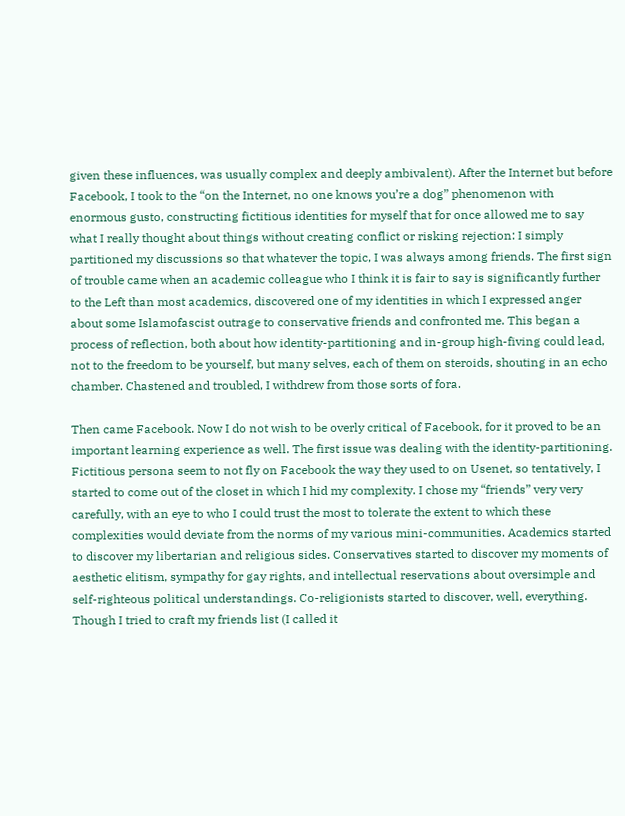given these influences, was usually complex and deeply ambivalent). After the Internet but before Facebook, I took to the “on the Internet, no one knows you’re a dog” phenomenon with enormous gusto, constructing fictitious identities for myself that for once allowed me to say what I really thought about things without creating conflict or risking rejection: I simply partitioned my discussions so that whatever the topic, I was always among friends. The first sign of trouble came when an academic colleague who I think it is fair to say is significantly further to the Left than most academics, discovered one of my identities in which I expressed anger about some Islamofascist outrage to conservative friends and confronted me. This began a process of reflection, both about how identity-partitioning and in-group high-fiving could lead, not to the freedom to be yourself, but many selves, each of them on steroids, shouting in an echo chamber. Chastened and troubled, I withdrew from those sorts of fora.

Then came Facebook. Now I do not wish to be overly critical of Facebook, for it proved to be an important learning experience as well. The first issue was dealing with the identity-partitioning. Fictitious persona seem to not fly on Facebook the way they used to on Usenet, so tentatively, I started to come out of the closet in which I hid my complexity. I chose my “friends” very very carefully, with an eye to who I could trust the most to tolerate the extent to which these complexities would deviate from the norms of my various mini-communities. Academics started to discover my libertarian and religious sides. Conservatives started to discover my moments of aesthetic elitism, sympathy for gay rights, and intellectual reservations about oversimple and self-righteous political understandings. Co-religionists started to discover, well, everything. Though I tried to craft my friends list (I called it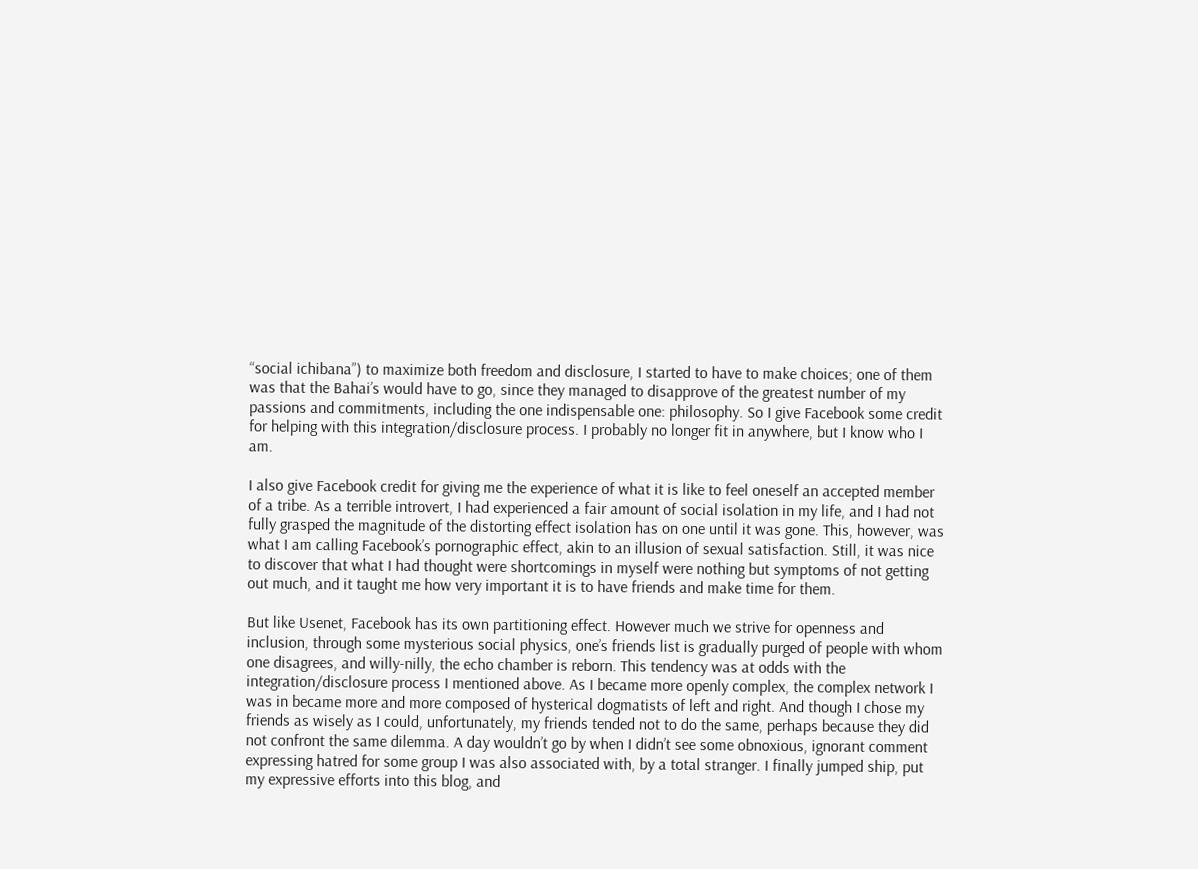“social ichibana”) to maximize both freedom and disclosure, I started to have to make choices; one of them was that the Bahai’s would have to go, since they managed to disapprove of the greatest number of my passions and commitments, including the one indispensable one: philosophy. So I give Facebook some credit for helping with this integration/disclosure process. I probably no longer fit in anywhere, but I know who I am.

I also give Facebook credit for giving me the experience of what it is like to feel oneself an accepted member of a tribe. As a terrible introvert, I had experienced a fair amount of social isolation in my life, and I had not fully grasped the magnitude of the distorting effect isolation has on one until it was gone. This, however, was what I am calling Facebook’s pornographic effect, akin to an illusion of sexual satisfaction. Still, it was nice to discover that what I had thought were shortcomings in myself were nothing but symptoms of not getting out much, and it taught me how very important it is to have friends and make time for them.

But like Usenet, Facebook has its own partitioning effect. However much we strive for openness and inclusion, through some mysterious social physics, one’s friends list is gradually purged of people with whom one disagrees, and willy-nilly, the echo chamber is reborn. This tendency was at odds with the integration/disclosure process I mentioned above. As I became more openly complex, the complex network I was in became more and more composed of hysterical dogmatists of left and right. And though I chose my friends as wisely as I could, unfortunately, my friends tended not to do the same, perhaps because they did not confront the same dilemma. A day wouldn’t go by when I didn’t see some obnoxious, ignorant comment expressing hatred for some group I was also associated with, by a total stranger. I finally jumped ship, put my expressive efforts into this blog, and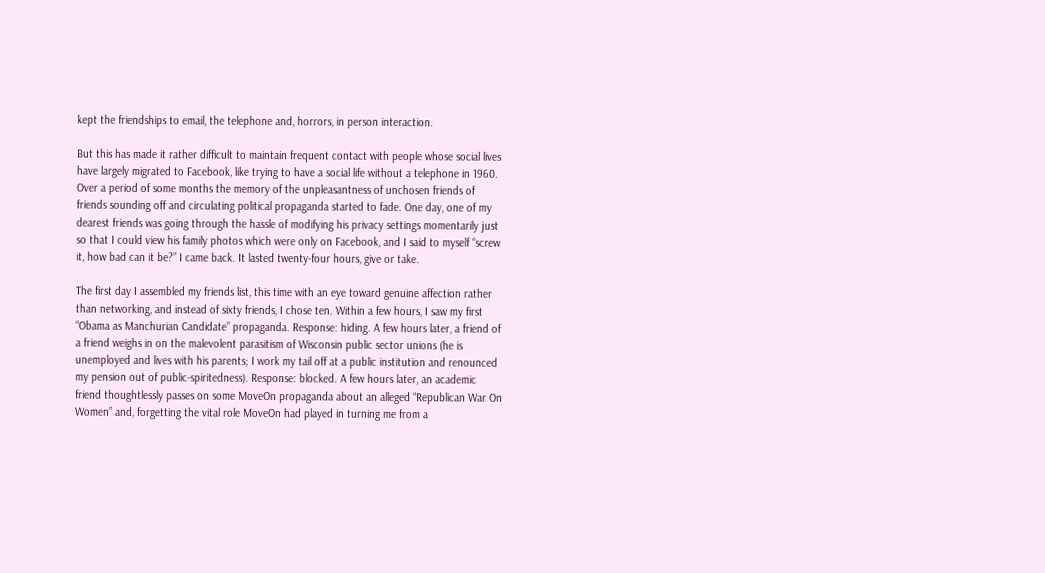kept the friendships to email, the telephone and, horrors, in person interaction.

But this has made it rather difficult to maintain frequent contact with people whose social lives have largely migrated to Facebook, like trying to have a social life without a telephone in 1960. Over a period of some months the memory of the unpleasantness of unchosen friends of friends sounding off and circulating political propaganda started to fade. One day, one of my dearest friends was going through the hassle of modifying his privacy settings momentarily just so that I could view his family photos which were only on Facebook, and I said to myself “screw it, how bad can it be?” I came back. It lasted twenty-four hours, give or take.

The first day I assembled my friends list, this time with an eye toward genuine affection rather than networking, and instead of sixty friends, I chose ten. Within a few hours, I saw my first “Obama as Manchurian Candidate” propaganda. Response: hiding. A few hours later, a friend of a friend weighs in on the malevolent parasitism of Wisconsin public sector unions (he is unemployed and lives with his parents; I work my tail off at a public institution and renounced my pension out of public-spiritedness). Response: blocked. A few hours later, an academic friend thoughtlessly passes on some MoveOn propaganda about an alleged “Republican War On Women” and, forgetting the vital role MoveOn had played in turning me from a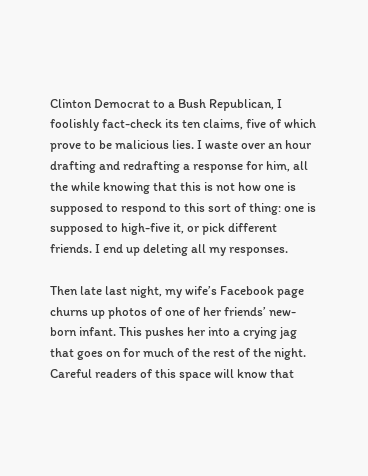Clinton Democrat to a Bush Republican, I foolishly fact-check its ten claims, five of which prove to be malicious lies. I waste over an hour drafting and redrafting a response for him, all the while knowing that this is not how one is supposed to respond to this sort of thing: one is supposed to high-five it, or pick different friends. I end up deleting all my responses.

Then late last night, my wife’s Facebook page churns up photos of one of her friends’ new-born infant. This pushes her into a crying jag that goes on for much of the rest of the night. Careful readers of this space will know that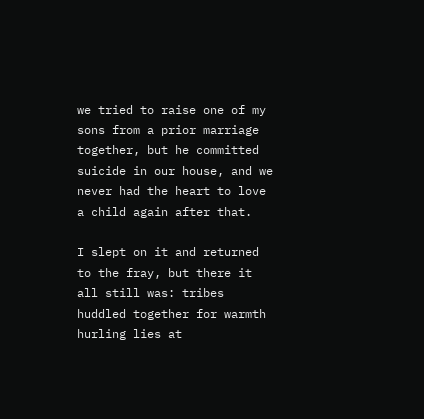we tried to raise one of my sons from a prior marriage together, but he committed suicide in our house, and we never had the heart to love a child again after that.

I slept on it and returned to the fray, but there it all still was: tribes huddled together for warmth hurling lies at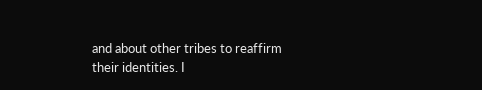and about other tribes to reaffirm their identities. I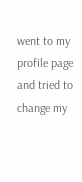went to my profile page and tried to change my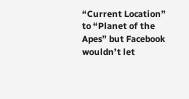“Current Location” to “Planet of the Apes” but Facebook wouldn’t let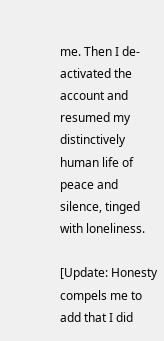me. Then I de-activated the account and resumed my distinctively human life of peace and silence, tinged with loneliness.

[Update: Honesty compels me to add that I did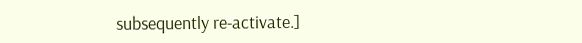subsequently re-activate.]